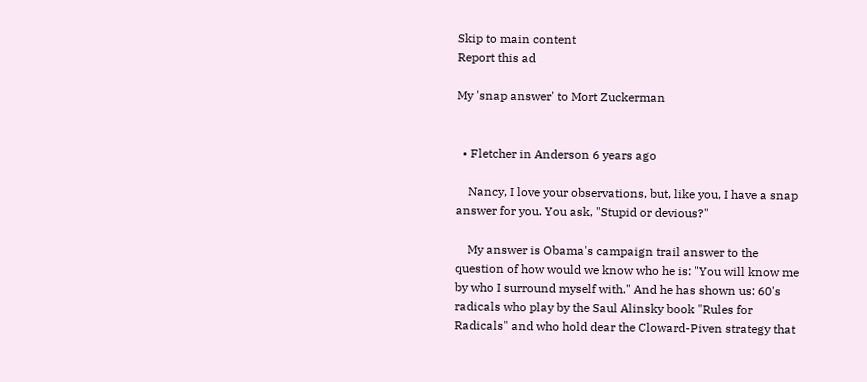Skip to main content
Report this ad

My 'snap answer' to Mort Zuckerman


  • Fletcher in Anderson 6 years ago

    Nancy, I love your observations, but, like you, I have a snap answer for you. You ask, "Stupid or devious?"

    My answer is Obama's campaign trail answer to the question of how would we know who he is: "You will know me by who I surround myself with." And he has shown us: 60's radicals who play by the Saul Alinsky book "Rules for Radicals" and who hold dear the Cloward-Piven strategy that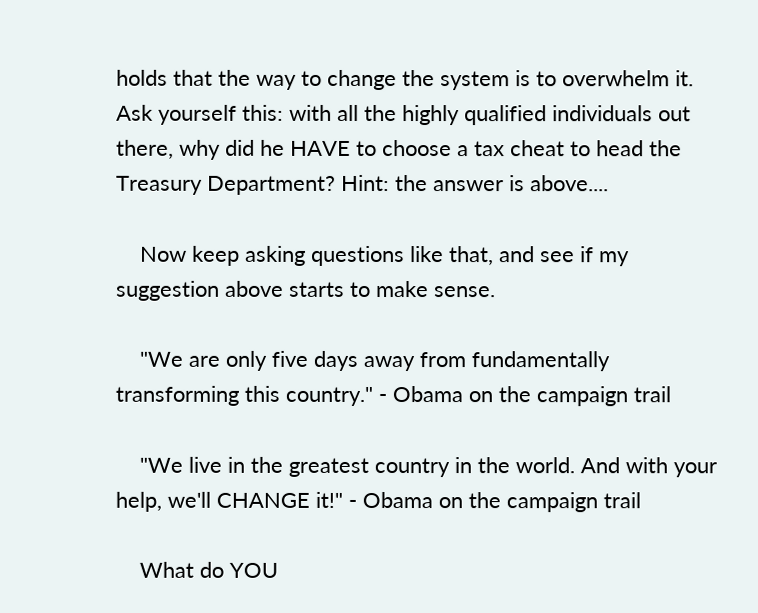holds that the way to change the system is to overwhelm it. Ask yourself this: with all the highly qualified individuals out there, why did he HAVE to choose a tax cheat to head the Treasury Department? Hint: the answer is above....

    Now keep asking questions like that, and see if my suggestion above starts to make sense.

    "We are only five days away from fundamentally transforming this country." - Obama on the campaign trail

    "We live in the greatest country in the world. And with your help, we'll CHANGE it!" - Obama on the campaign trail

    What do YOU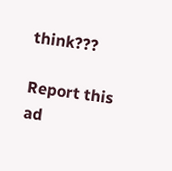think???

Report this ad